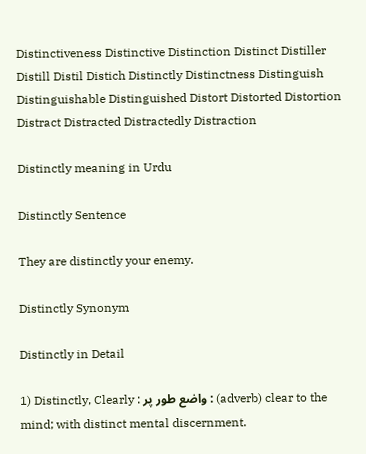Distinctiveness Distinctive Distinction Distinct Distiller Distill Distil Distich Distinctly Distinctness Distinguish Distinguishable Distinguished Distort Distorted Distortion Distract Distracted Distractedly Distraction

Distinctly meaning in Urdu

Distinctly Sentence

They are distinctly your enemy.

Distinctly Synonym

Distinctly in Detail

1) Distinctly, Clearly : واضع طور پر : (adverb) clear to the mind; with distinct mental discernment.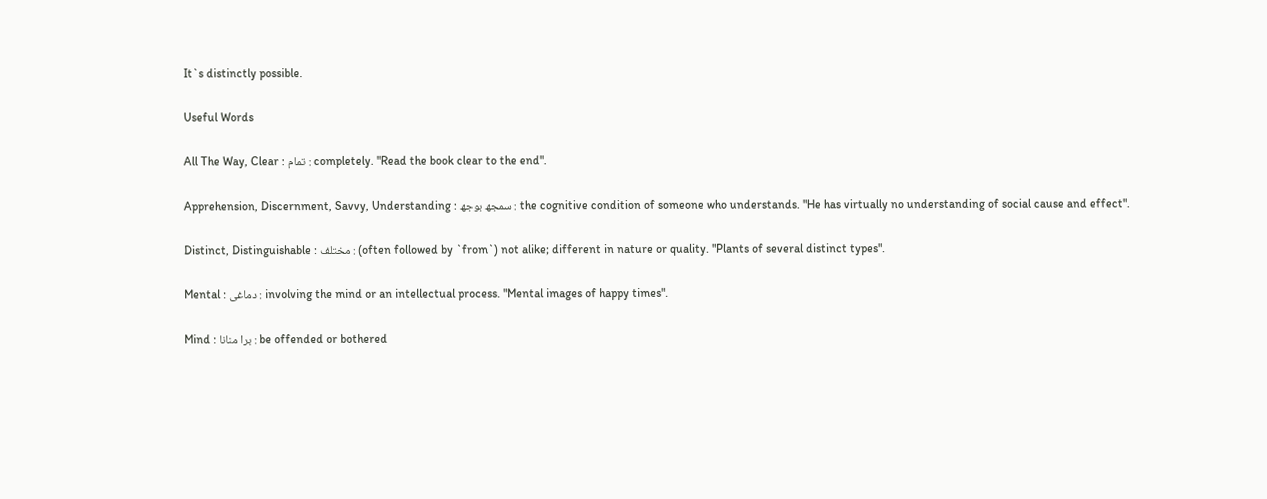It`s distinctly possible.

Useful Words

All The Way, Clear : تمام : completely. "Read the book clear to the end".

Apprehension, Discernment, Savvy, Understanding : سمجھ بوجھ : the cognitive condition of someone who understands. "He has virtually no understanding of social cause and effect".

Distinct, Distinguishable : مختلف : (often followed by `from`) not alike; different in nature or quality. "Plants of several distinct types".

Mental : دماغی : involving the mind or an intellectual process. "Mental images of happy times".

Mind : برا منانا : be offended or bothered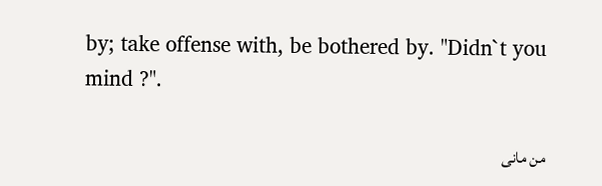by; take offense with, be bothered by. "Didn`t you mind ?".

من مانی